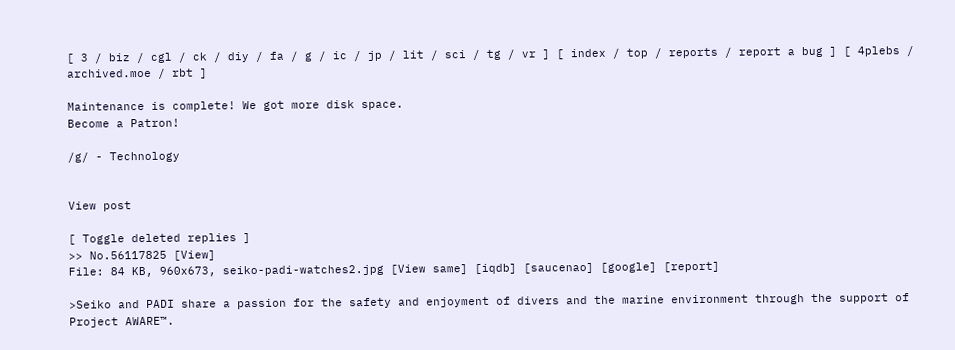[ 3 / biz / cgl / ck / diy / fa / g / ic / jp / lit / sci / tg / vr ] [ index / top / reports / report a bug ] [ 4plebs / archived.moe / rbt ]

Maintenance is complete! We got more disk space.
Become a Patron!

/g/ - Technology


View post

[ Toggle deleted replies ]
>> No.56117825 [View]
File: 84 KB, 960x673, seiko-padi-watches2.jpg [View same] [iqdb] [saucenao] [google] [report]

>Seiko and PADI share a passion for the safety and enjoyment of divers and the marine environment through the support of Project AWARE™.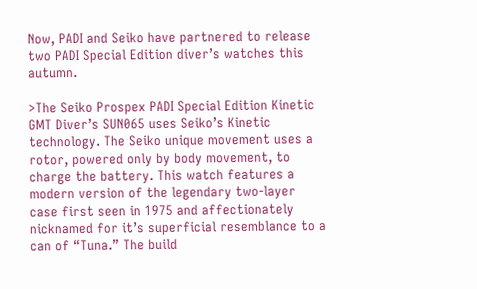Now, PADI and Seiko have partnered to release two PADI Special Edition diver’s watches this autumn.

>The Seiko Prospex PADI Special Edition Kinetic GMT Diver’s SUN065 uses Seiko’s Kinetic technology. The Seiko unique movement uses a rotor, powered only by body movement, to charge the battery. This watch features a modern version of the legendary two-layer case first seen in 1975 and affectionately nicknamed for it’s superficial resemblance to a can of “Tuna.” The build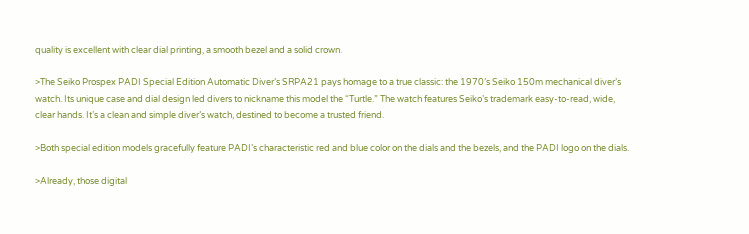quality is excellent with clear dial printing, a smooth bezel and a solid crown.

>The Seiko Prospex PADI Special Edition Automatic Diver’s SRPA21 pays homage to a true classic: the 1970’s Seiko 150m mechanical diver’s watch. Its unique case and dial design led divers to nickname this model the “Turtle.” The watch features Seiko’s trademark easy-to-read, wide, clear hands. It’s a clean and simple diver’s watch, destined to become a trusted friend.

>Both special edition models gracefully feature PADI’s characteristic red and blue color on the dials and the bezels, and the PADI logo on the dials.

>Already, those digital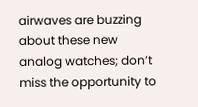airwaves are buzzing about these new analog watches; don’t miss the opportunity to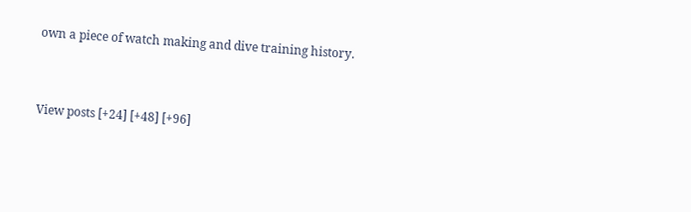own a piece of watch making and dive training history.


View posts [+24] [+48] [+96]